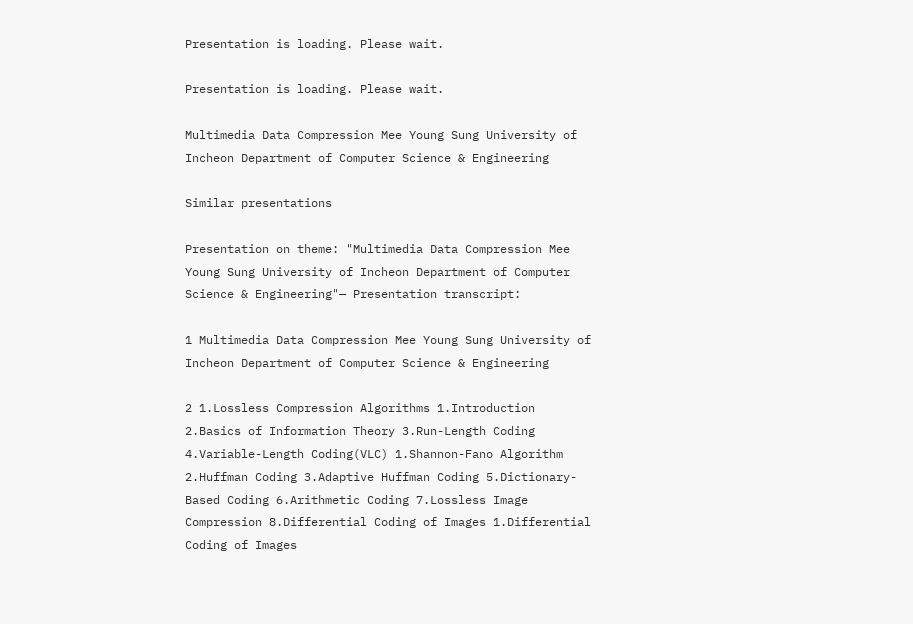Presentation is loading. Please wait.

Presentation is loading. Please wait.

Multimedia Data Compression Mee Young Sung University of Incheon Department of Computer Science & Engineering

Similar presentations

Presentation on theme: "Multimedia Data Compression Mee Young Sung University of Incheon Department of Computer Science & Engineering"— Presentation transcript:

1 Multimedia Data Compression Mee Young Sung University of Incheon Department of Computer Science & Engineering

2 1.Lossless Compression Algorithms 1.Introduction 2.Basics of Information Theory 3.Run-Length Coding 4.Variable-Length Coding(VLC) 1.Shannon-Fano Algorithm 2.Huffman Coding 3.Adaptive Huffman Coding 5.Dictionary-Based Coding 6.Arithmetic Coding 7.Lossless Image Compression 8.Differential Coding of Images 1.Differential Coding of Images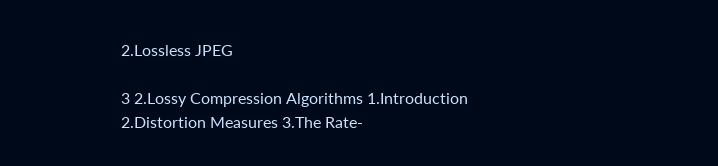2.Lossless JPEG

3 2.Lossy Compression Algorithms 1.Introduction 2.Distortion Measures 3.The Rate-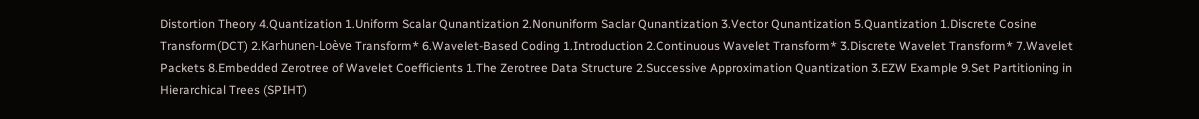Distortion Theory 4.Quantization 1.Uniform Scalar Qunantization 2.Nonuniform Saclar Qunantization 3.Vector Qunantization 5.Quantization 1.Discrete Cosine Transform(DCT) 2.Karhunen-Loève Transform* 6.Wavelet-Based Coding 1.Introduction 2.Continuous Wavelet Transform* 3.Discrete Wavelet Transform* 7.Wavelet Packets 8.Embedded Zerotree of Wavelet Coefficients 1.The Zerotree Data Structure 2.Successive Approximation Quantization 3.EZW Example 9.Set Partitioning in Hierarchical Trees (SPIHT)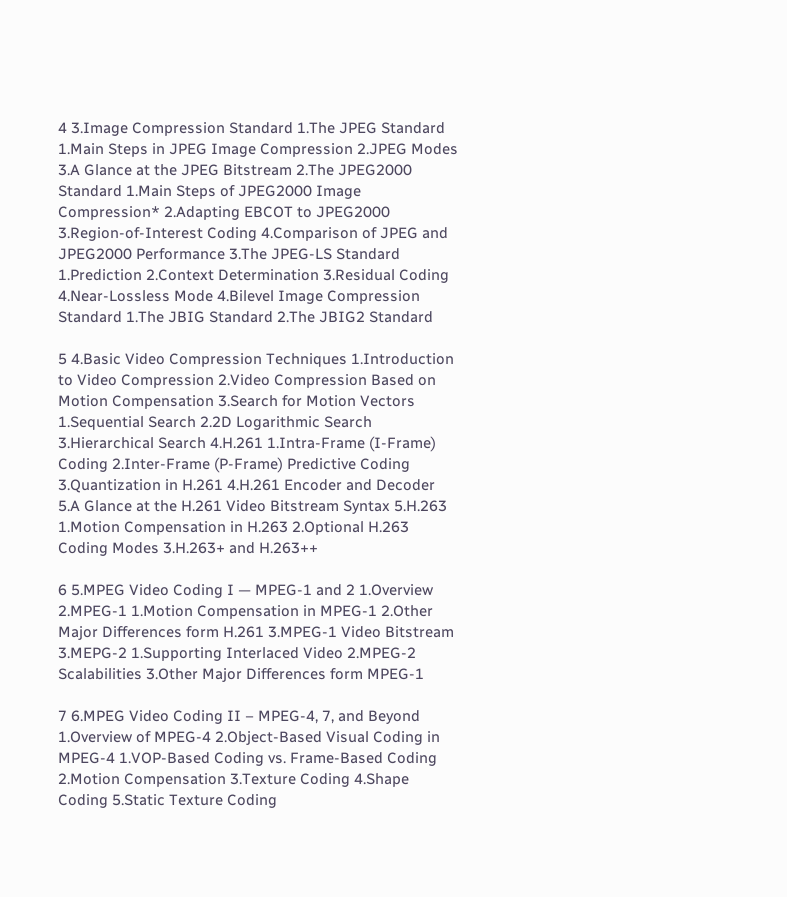4 3.Image Compression Standard 1.The JPEG Standard 1.Main Steps in JPEG Image Compression 2.JPEG Modes 3.A Glance at the JPEG Bitstream 2.The JPEG2000 Standard 1.Main Steps of JPEG2000 Image Compression* 2.Adapting EBCOT to JPEG2000 3.Region-of-Interest Coding 4.Comparison of JPEG and JPEG2000 Performance 3.The JPEG-LS Standard 1.Prediction 2.Context Determination 3.Residual Coding 4.Near-Lossless Mode 4.Bilevel Image Compression Standard 1.The JBIG Standard 2.The JBIG2 Standard

5 4.Basic Video Compression Techniques 1.Introduction to Video Compression 2.Video Compression Based on Motion Compensation 3.Search for Motion Vectors 1.Sequential Search 2.2D Logarithmic Search 3.Hierarchical Search 4.H.261 1.Intra-Frame (I-Frame) Coding 2.Inter-Frame (P-Frame) Predictive Coding 3.Quantization in H.261 4.H.261 Encoder and Decoder 5.A Glance at the H.261 Video Bitstream Syntax 5.H.263 1.Motion Compensation in H.263 2.Optional H.263 Coding Modes 3.H.263+ and H.263++

6 5.MPEG Video Coding I — MPEG-1 and 2 1.Overview 2.MPEG-1 1.Motion Compensation in MPEG-1 2.Other Major Differences form H.261 3.MPEG-1 Video Bitstream 3.MEPG-2 1.Supporting Interlaced Video 2.MPEG-2 Scalabilities 3.Other Major Differences form MPEG-1

7 6.MPEG Video Coding II – MPEG-4, 7, and Beyond 1.Overview of MPEG-4 2.Object-Based Visual Coding in MPEG-4 1.VOP-Based Coding vs. Frame-Based Coding 2.Motion Compensation 3.Texture Coding 4.Shape Coding 5.Static Texture Coding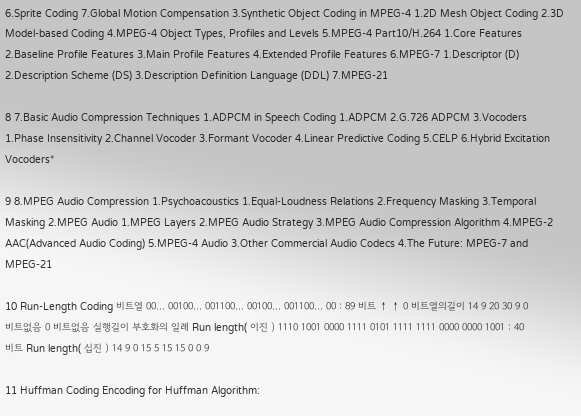6.Sprite Coding 7.Global Motion Compensation 3.Synthetic Object Coding in MPEG-4 1.2D Mesh Object Coding 2.3D Model-based Coding 4.MPEG-4 Object Types, Profiles and Levels 5.MPEG-4 Part10/H.264 1.Core Features 2.Baseline Profile Features 3.Main Profile Features 4.Extended Profile Features 6.MPEG-7 1.Descriptor (D) 2.Description Scheme (DS) 3.Description Definition Language (DDL) 7.MPEG-21

8 7.Basic Audio Compression Techniques 1.ADPCM in Speech Coding 1.ADPCM 2.G.726 ADPCM 3.Vocoders 1.Phase Insensitivity 2.Channel Vocoder 3.Formant Vocoder 4.Linear Predictive Coding 5.CELP 6.Hybrid Excitation Vocoders*

9 8.MPEG Audio Compression 1.Psychoacoustics 1.Equal-Loudness Relations 2.Frequency Masking 3.Temporal Masking 2.MPEG Audio 1.MPEG Layers 2.MPEG Audio Strategy 3.MPEG Audio Compression Algorithm 4.MPEG-2 AAC(Advanced Audio Coding) 5.MPEG-4 Audio 3.Other Commercial Audio Codecs 4.The Future: MPEG-7 and MPEG-21

10 Run-Length Coding 비트열 00... 00100... 001100... 00100... 001100... 00 : 89 비트 ↑ ↑ 0 비트열의길이 14 9 20 30 9 0 비트없음 0 비트없음 실행길이 부호화의 일례 Run length( 이진 ) 1110 1001 0000 1111 0101 1111 1111 0000 0000 1001 : 40 비트 Run length( 십진 ) 14 9 0 15 5 15 15 0 0 9

11 Huffman Coding Encoding for Huffman Algorithm: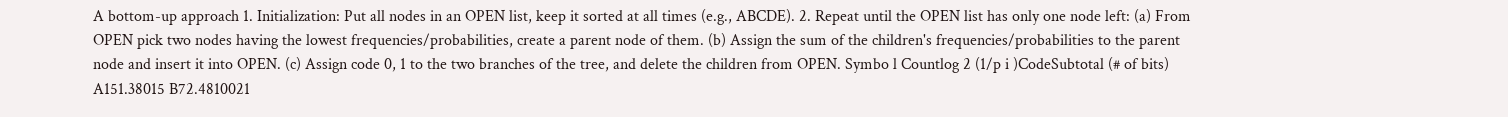A bottom-up approach 1. Initialization: Put all nodes in an OPEN list, keep it sorted at all times (e.g., ABCDE). 2. Repeat until the OPEN list has only one node left: (a) From OPEN pick two nodes having the lowest frequencies/probabilities, create a parent node of them. (b) Assign the sum of the children's frequencies/probabilities to the parent node and insert it into OPEN. (c) Assign code 0, 1 to the two branches of the tree, and delete the children from OPEN. Symbo l Countlog 2 (1/p i )CodeSubtotal (# of bits) A151.38015 B72.4810021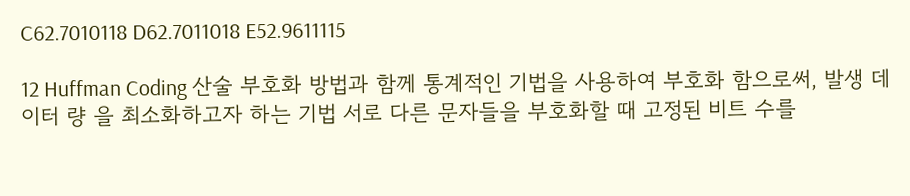C62.7010118 D62.7011018 E52.9611115

12 Huffman Coding 산술 부호화 방법과 함께 통계적인 기법을 사용하여 부호화 함으로써, 발생 데이터 량 을 최소화하고자 하는 기법 서로 다른 문자들을 부호화할 때 고정된 비트 수를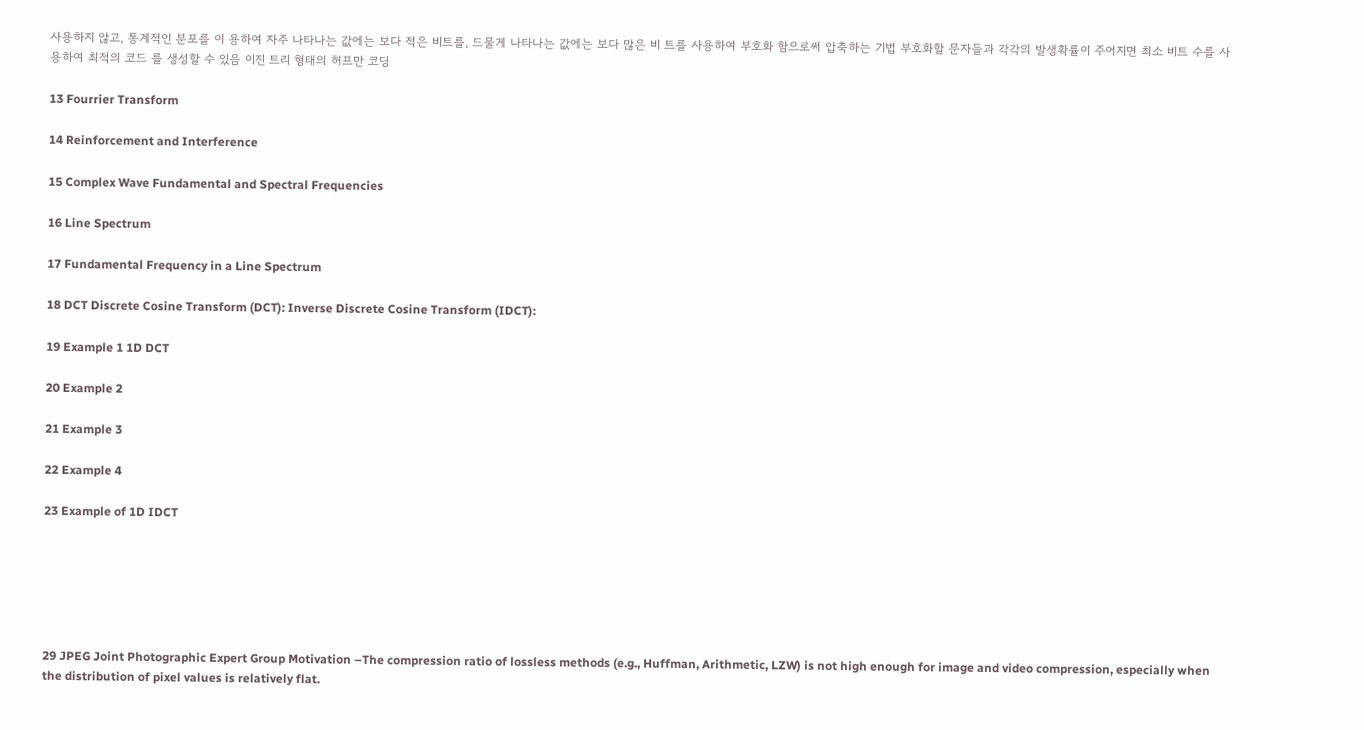사용하지 않고, 통계적인 분포를 이 용하여 자주 나타나는 값에는 보다 적은 비트를, 드물게 나타나는 값에는 보다 많은 비 트를 사용하여 부호화 함으로써 압축하는 기법 부호화할 문자들과 각각의 발생확률이 주어지면 최소 비트 수를 사용하여 최적의 코드 를 생성할 수 있음 이진 트리 형태의 허프만 코딩

13 Fourrier Transform

14 Reinforcement and Interference

15 Complex Wave Fundamental and Spectral Frequencies

16 Line Spectrum

17 Fundamental Frequency in a Line Spectrum

18 DCT Discrete Cosine Transform (DCT): Inverse Discrete Cosine Transform (IDCT):

19 Example 1 1D DCT

20 Example 2

21 Example 3

22 Example 4

23 Example of 1D IDCT






29 JPEG Joint Photographic Expert Group Motivation –The compression ratio of lossless methods (e.g., Huffman, Arithmetic, LZW) is not high enough for image and video compression, especially when the distribution of pixel values is relatively flat.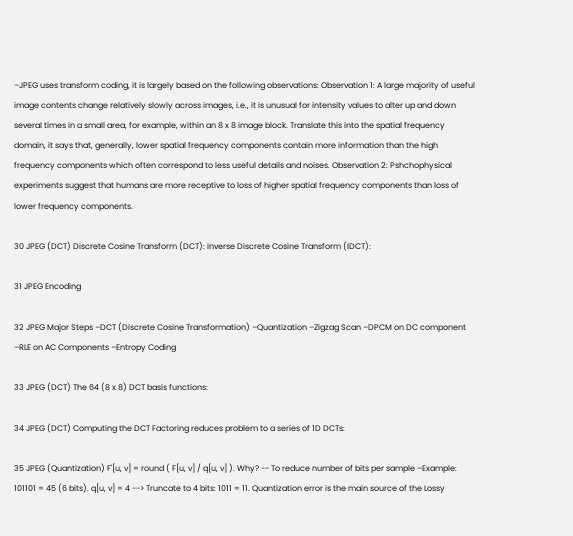–JPEG uses transform coding, it is largely based on the following observations: Observation 1: A large majority of useful image contents change relatively slowly across images, i.e., it is unusual for intensity values to alter up and down several times in a small area, for example, within an 8 x 8 image block. Translate this into the spatial frequency domain, it says that, generally, lower spatial frequency components contain more information than the high frequency components which often correspond to less useful details and noises. Observation 2: Pshchophysical experiments suggest that humans are more receptive to loss of higher spatial frequency components than loss of lower frequency components.

30 JPEG (DCT) Discrete Cosine Transform (DCT): Inverse Discrete Cosine Transform (IDCT):

31 JPEG Encoding

32 JPEG Major Steps –DCT (Discrete Cosine Transformation) –Quantization –Zigzag Scan –DPCM on DC component –RLE on AC Components –Entropy Coding

33 JPEG (DCT) The 64 (8 x 8) DCT basis functions:

34 JPEG (DCT) Computing the DCT Factoring reduces problem to a series of 1D DCTs:

35 JPEG (Quantization) F'[u, v] = round ( F[u, v] / q[u, v] ). Why? -- To reduce number of bits per sample –Example: 101101 = 45 (6 bits). q[u, v] = 4 --> Truncate to 4 bits: 1011 = 11. Quantization error is the main source of the Lossy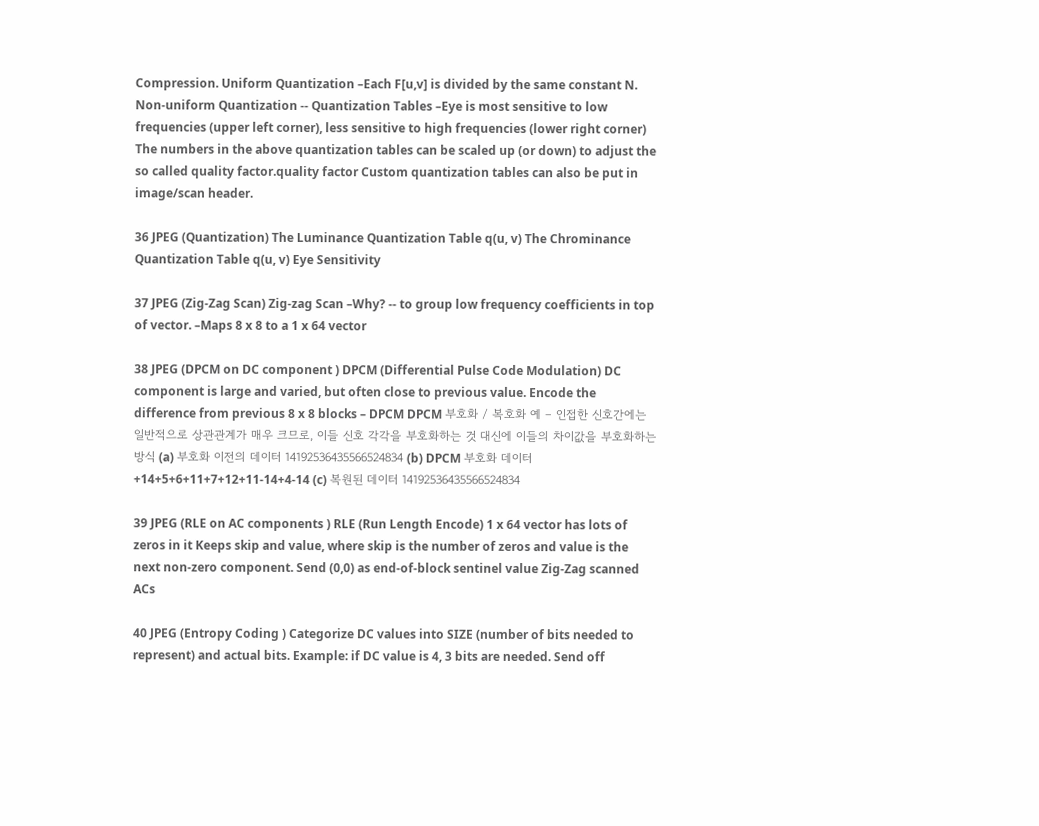Compression. Uniform Quantization –Each F[u,v] is divided by the same constant N. Non-uniform Quantization -- Quantization Tables –Eye is most sensitive to low frequencies (upper left corner), less sensitive to high frequencies (lower right corner) The numbers in the above quantization tables can be scaled up (or down) to adjust the so called quality factor.quality factor Custom quantization tables can also be put in image/scan header.

36 JPEG (Quantization) The Luminance Quantization Table q(u, v) The Chrominance Quantization Table q(u, v) Eye Sensitivity

37 JPEG (Zig-Zag Scan) Zig-zag Scan –Why? -- to group low frequency coefficients in top of vector. –Maps 8 x 8 to a 1 x 64 vector

38 JPEG (DPCM on DC component ) DPCM (Differential Pulse Code Modulation) DC component is large and varied, but often close to previous value. Encode the difference from previous 8 x 8 blocks – DPCM DPCM 부호화 / 복호화 예 – 인접한 신호간에는 일반적으로 상관관계가 매우 크므로, 이들 신호 각각을 부호화하는 것 대신에 이들의 차이값을 부호화하는 방식 (a) 부호화 이전의 데이터 14192536435566524834 (b) DPCM 부호화 데이터 +14+5+6+11+7+12+11-14+4-14 (c) 복원된 데이터 14192536435566524834

39 JPEG (RLE on AC components ) RLE (Run Length Encode) 1 x 64 vector has lots of zeros in it Keeps skip and value, where skip is the number of zeros and value is the next non-zero component. Send (0,0) as end-of-block sentinel value Zig-Zag scanned ACs

40 JPEG (Entropy Coding ) Categorize DC values into SIZE (number of bits needed to represent) and actual bits. Example: if DC value is 4, 3 bits are needed. Send off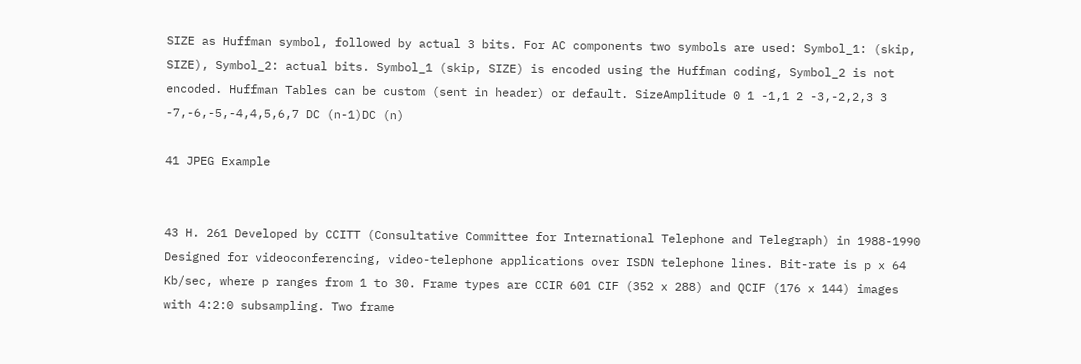SIZE as Huffman symbol, followed by actual 3 bits. For AC components two symbols are used: Symbol_1: (skip, SIZE), Symbol_2: actual bits. Symbol_1 (skip, SIZE) is encoded using the Huffman coding, Symbol_2 is not encoded. Huffman Tables can be custom (sent in header) or default. SizeAmplitude 0 1 -1,1 2 -3,-2,2,3 3 -7,-6,-5,-4,4,5,6,7 DC (n-1)DC (n)

41 JPEG Example


43 H. 261 Developed by CCITT (Consultative Committee for International Telephone and Telegraph) in 1988-1990 Designed for videoconferencing, video-telephone applications over ISDN telephone lines. Bit-rate is p x 64 Kb/sec, where p ranges from 1 to 30. Frame types are CCIR 601 CIF (352 x 288) and QCIF (176 x 144) images with 4:2:0 subsampling. Two frame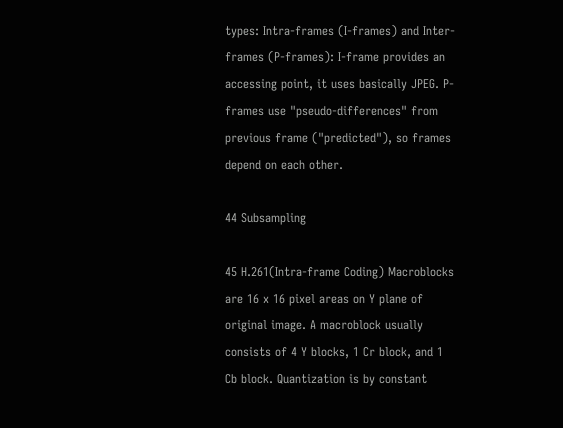types: Intra-frames (I-frames) and Inter-frames (P-frames): I-frame provides an accessing point, it uses basically JPEG. P-frames use "pseudo-differences" from previous frame ("predicted"), so frames depend on each other.

44 Subsampling

45 H.261(Intra-frame Coding) Macroblocks are 16 x 16 pixel areas on Y plane of original image. A macroblock usually consists of 4 Y blocks, 1 Cr block, and 1 Cb block. Quantization is by constant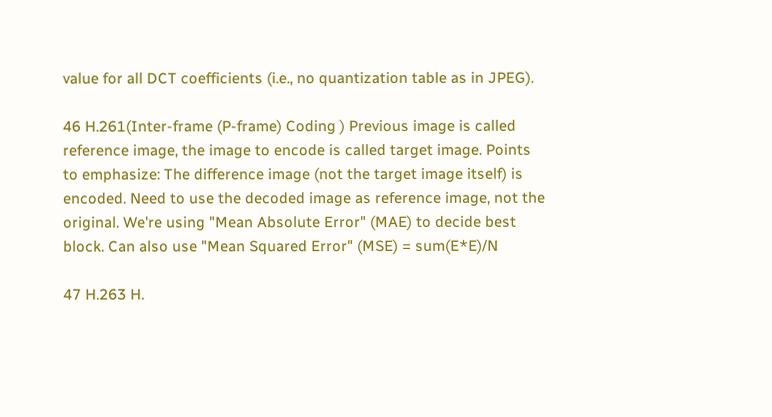value for all DCT coefficients (i.e., no quantization table as in JPEG).

46 H.261(Inter-frame (P-frame) Coding ) Previous image is called reference image, the image to encode is called target image. Points to emphasize: The difference image (not the target image itself) is encoded. Need to use the decoded image as reference image, not the original. We're using "Mean Absolute Error" (MAE) to decide best block. Can also use "Mean Squared Error" (MSE) = sum(E*E)/N

47 H.263 H.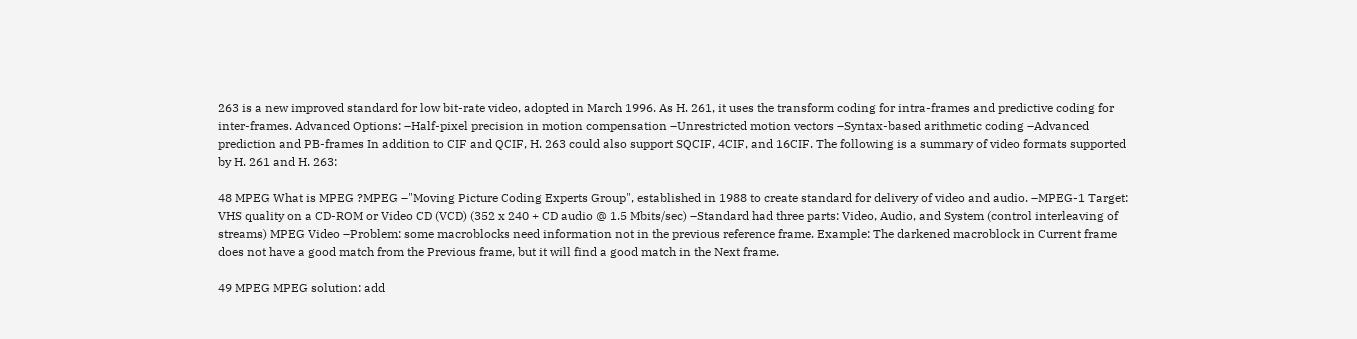263 is a new improved standard for low bit-rate video, adopted in March 1996. As H. 261, it uses the transform coding for intra-frames and predictive coding for inter-frames. Advanced Options: –Half-pixel precision in motion compensation –Unrestricted motion vectors –Syntax-based arithmetic coding –Advanced prediction and PB-frames In addition to CIF and QCIF, H. 263 could also support SQCIF, 4CIF, and 16CIF. The following is a summary of video formats supported by H. 261 and H. 263:

48 MPEG What is MPEG ?MPEG –"Moving Picture Coding Experts Group", established in 1988 to create standard for delivery of video and audio. –MPEG-1 Target: VHS quality on a CD-ROM or Video CD (VCD) (352 x 240 + CD audio @ 1.5 Mbits/sec) –Standard had three parts: Video, Audio, and System (control interleaving of streams) MPEG Video –Problem: some macroblocks need information not in the previous reference frame. Example: The darkened macroblock in Current frame does not have a good match from the Previous frame, but it will find a good match in the Next frame.

49 MPEG MPEG solution: add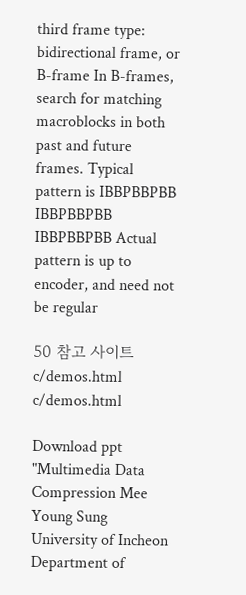third frame type: bidirectional frame, or B-frame In B-frames, search for matching macroblocks in both past and future frames. Typical pattern is IBBPBBPBB IBBPBBPBB IBBPBBPBB Actual pattern is up to encoder, and need not be regular

50 참고 사이트 c/demos.html c/demos.html

Download ppt "Multimedia Data Compression Mee Young Sung University of Incheon Department of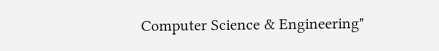Computer Science & Engineering"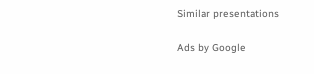Similar presentations

Ads by Google